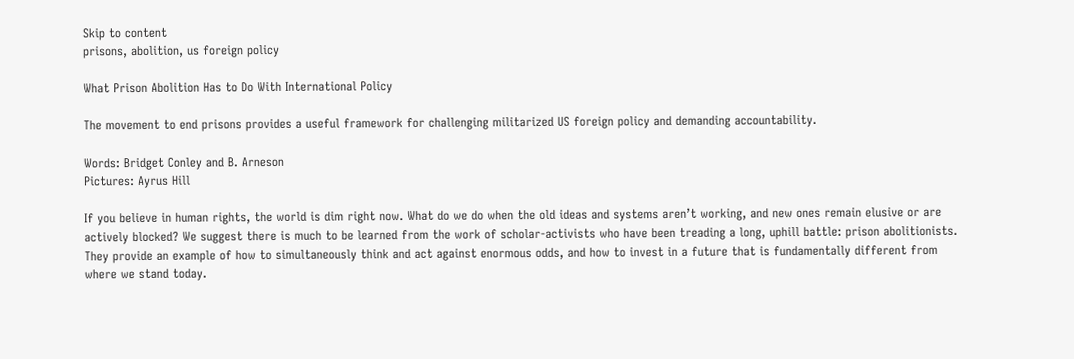Skip to content
prisons, abolition, us foreign policy

What Prison Abolition Has to Do With International Policy

The movement to end prisons provides a useful framework for challenging militarized US foreign policy and demanding accountability.

Words: Bridget Conley and B. Arneson
Pictures: Ayrus Hill

If you believe in human rights, the world is dim right now. What do we do when the old ideas and systems aren’t working, and new ones remain elusive or are actively blocked? We suggest there is much to be learned from the work of scholar-activists who have been treading a long, uphill battle: prison abolitionists. They provide an example of how to simultaneously think and act against enormous odds, and how to invest in a future that is fundamentally different from where we stand today.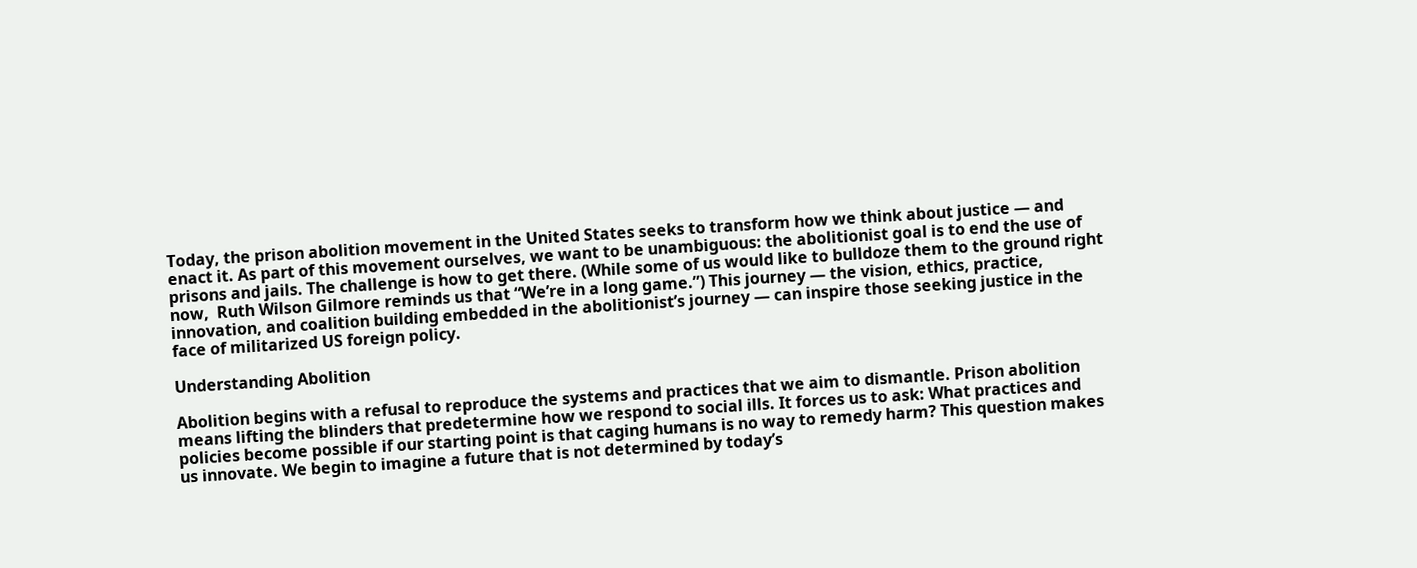Today, the prison abolition movement in the United States seeks to transform how we think about justice — and enact it. As part of this movement ourselves, we want to be unambiguous: the abolitionist goal is to end the use of prisons and jails. The challenge is how to get there. (While some of us would like to bulldoze them to the ground right now,  Ruth Wilson Gilmore reminds us that “We’re in a long game.”) This journey — the vision, ethics, practice, innovation, and coalition building embedded in the abolitionist’s journey — can inspire those seeking justice in the face of militarized US foreign policy.

Understanding Abolition

Abolition begins with a refusal to reproduce the systems and practices that we aim to dismantle. Prison abolition means lifting the blinders that predetermine how we respond to social ills. It forces us to ask: What practices and policies become possible if our starting point is that caging humans is no way to remedy harm? This question makes us innovate. We begin to imagine a future that is not determined by today’s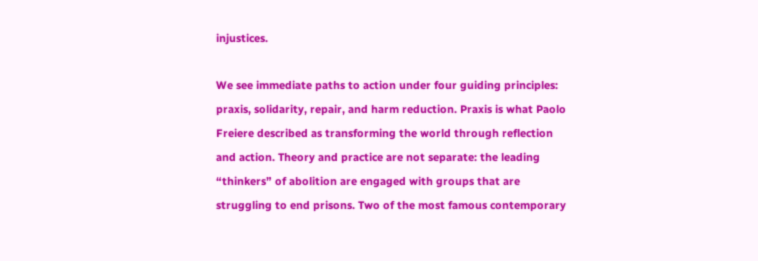injustices.

We see immediate paths to action under four guiding principles: praxis, solidarity, repair, and harm reduction. Praxis is what Paolo Freiere described as transforming the world through reflection and action. Theory and practice are not separate: the leading “thinkers” of abolition are engaged with groups that are struggling to end prisons. Two of the most famous contemporary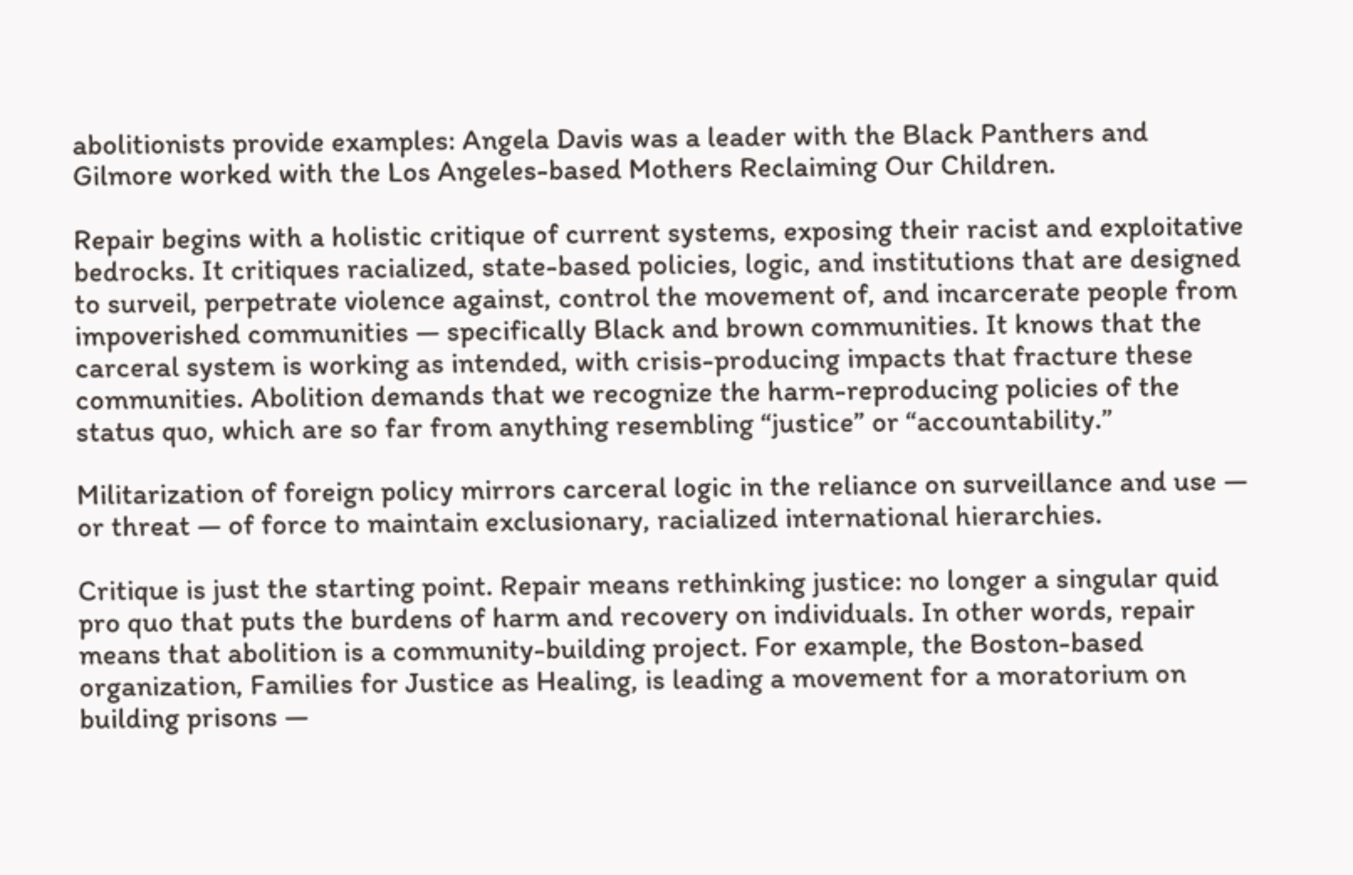abolitionists provide examples: Angela Davis was a leader with the Black Panthers and Gilmore worked with the Los Angeles-based Mothers Reclaiming Our Children.

Repair begins with a holistic critique of current systems, exposing their racist and exploitative bedrocks. It critiques racialized, state-based policies, logic, and institutions that are designed to surveil, perpetrate violence against, control the movement of, and incarcerate people from impoverished communities — specifically Black and brown communities. It knows that the carceral system is working as intended, with crisis-producing impacts that fracture these communities. Abolition demands that we recognize the harm-reproducing policies of the status quo, which are so far from anything resembling “justice” or “accountability.”

Militarization of foreign policy mirrors carceral logic in the reliance on surveillance and use — or threat — of force to maintain exclusionary, racialized international hierarchies.

Critique is just the starting point. Repair means rethinking justice: no longer a singular quid pro quo that puts the burdens of harm and recovery on individuals. In other words, repair means that abolition is a community-building project. For example, the Boston-based organization, Families for Justice as Healing, is leading a movement for a moratorium on building prisons —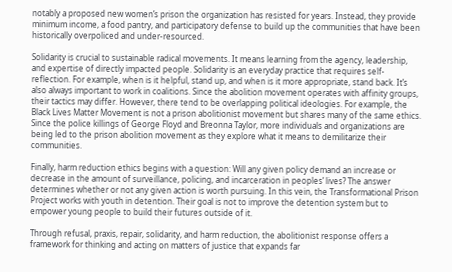notably a proposed new women’s prison the organization has resisted for years. Instead, they provide minimum income, a food pantry, and participatory defense to build up the communities that have been historically overpoliced and under-resourced.

Solidarity is crucial to sustainable radical movements. It means learning from the agency, leadership, and expertise of directly impacted people. Solidarity is an everyday practice that requires self-reflection. For example, when is it helpful, stand up, and when is it more appropriate, stand back. It’s also always important to work in coalitions. Since the abolition movement operates with affinity groups, their tactics may differ. However, there tend to be overlapping political ideologies. For example, the Black Lives Matter Movement is not a prison abolitionist movement but shares many of the same ethics. Since the police killings of George Floyd and Breonna Taylor, more individuals and organizations are being led to the prison abolition movement as they explore what it means to demilitarize their communities.

Finally, harm reduction ethics begins with a question: Will any given policy demand an increase or decrease in the amount of surveillance, policing, and incarceration in peoples’ lives? The answer determines whether or not any given action is worth pursuing. In this vein, the Transformational Prison Project works with youth in detention. Their goal is not to improve the detention system but to empower young people to build their futures outside of it.

Through refusal, praxis, repair, solidarity, and harm reduction, the abolitionist response offers a framework for thinking and acting on matters of justice that expands far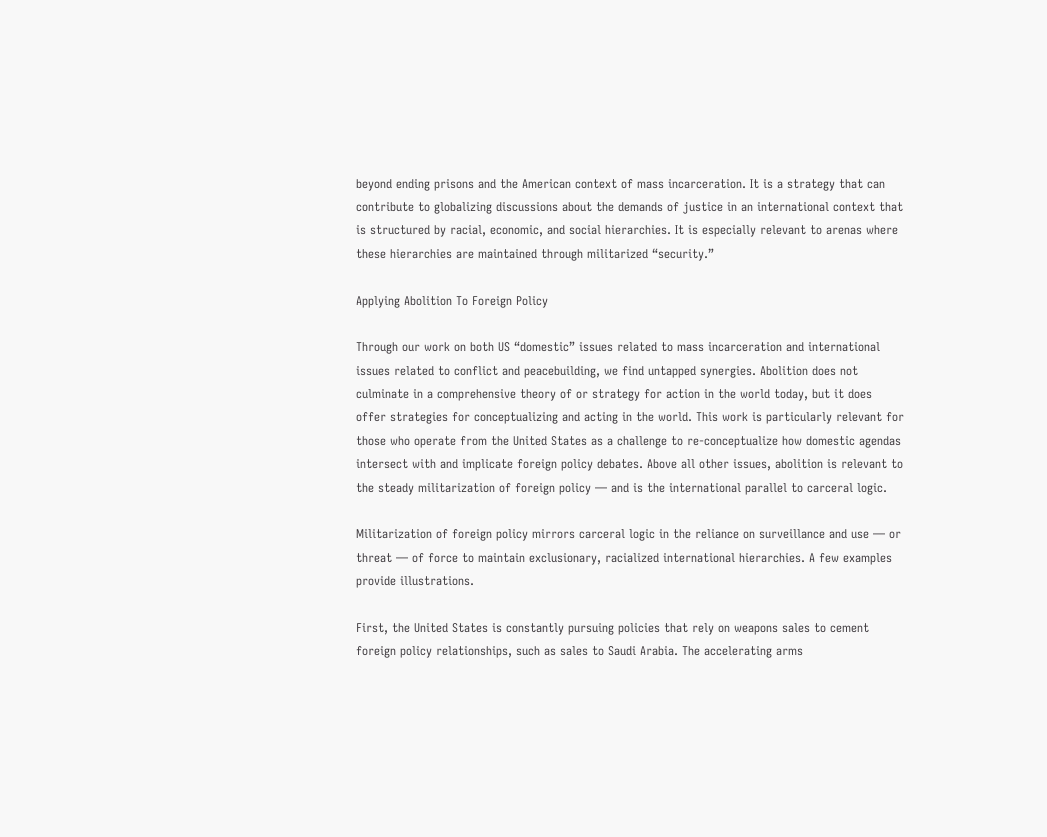beyond ending prisons and the American context of mass incarceration. It is a strategy that can contribute to globalizing discussions about the demands of justice in an international context that is structured by racial, economic, and social hierarchies. It is especially relevant to arenas where these hierarchies are maintained through militarized “security.”

Applying Abolition To Foreign Policy

Through our work on both US “domestic” issues related to mass incarceration and international issues related to conflict and peacebuilding, we find untapped synergies. Abolition does not culminate in a comprehensive theory of or strategy for action in the world today, but it does offer strategies for conceptualizing and acting in the world. This work is particularly relevant for those who operate from the United States as a challenge to re-conceptualize how domestic agendas intersect with and implicate foreign policy debates. Above all other issues, abolition is relevant to the steady militarization of foreign policy — and is the international parallel to carceral logic.

Militarization of foreign policy mirrors carceral logic in the reliance on surveillance and use — or threat — of force to maintain exclusionary, racialized international hierarchies. A few examples provide illustrations.

First, the United States is constantly pursuing policies that rely on weapons sales to cement foreign policy relationships, such as sales to Saudi Arabia. The accelerating arms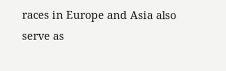races in Europe and Asia also serve as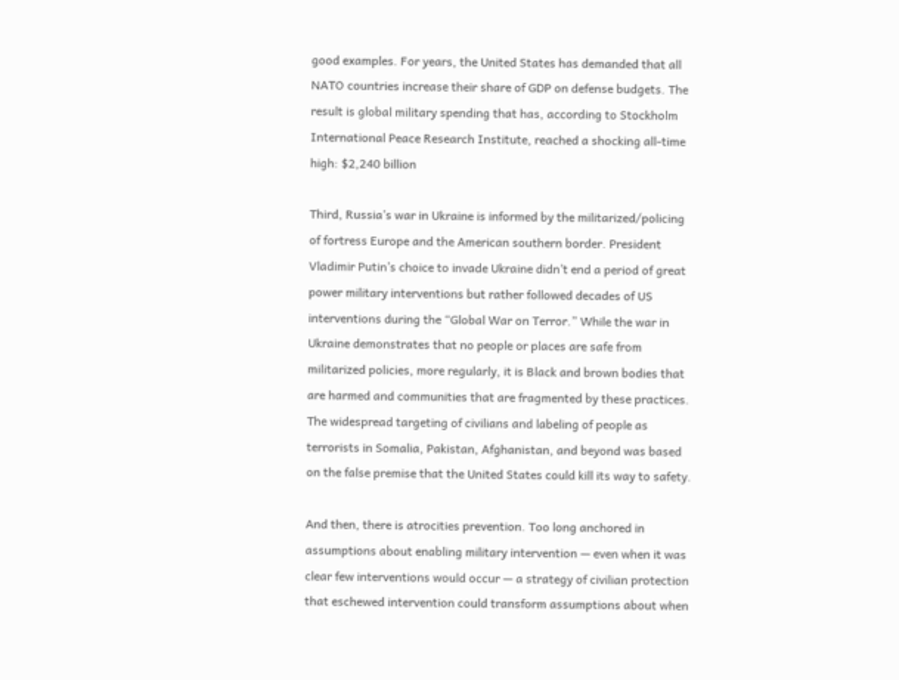good examples. For years, the United States has demanded that all NATO countries increase their share of GDP on defense budgets. The result is global military spending that has, according to Stockholm International Peace Research Institute, reached a shocking all-time high: $2,240 billion

Third, Russia’s war in Ukraine is informed by the militarized/policing of fortress Europe and the American southern border. President Vladimir Putin’s choice to invade Ukraine didn’t end a period of great power military interventions but rather followed decades of US interventions during the “Global War on Terror.” While the war in Ukraine demonstrates that no people or places are safe from militarized policies, more regularly, it is Black and brown bodies that are harmed and communities that are fragmented by these practices. The widespread targeting of civilians and labeling of people as terrorists in Somalia, Pakistan, Afghanistan, and beyond was based on the false premise that the United States could kill its way to safety.

And then, there is atrocities prevention. Too long anchored in assumptions about enabling military intervention — even when it was clear few interventions would occur — a strategy of civilian protection that eschewed intervention could transform assumptions about when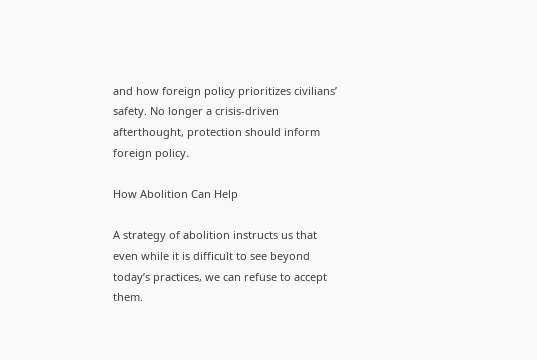and how foreign policy prioritizes civilians’ safety. No longer a crisis-driven afterthought, protection should inform foreign policy.

How Abolition Can Help

A strategy of abolition instructs us that even while it is difficult to see beyond today’s practices, we can refuse to accept them.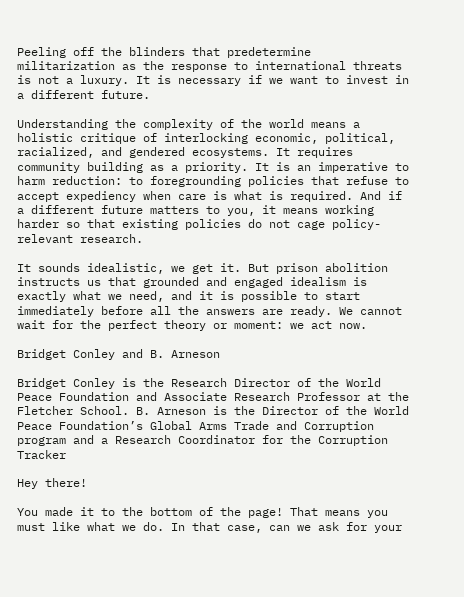Peeling off the blinders that predetermine militarization as the response to international threats is not a luxury. It is necessary if we want to invest in a different future.

Understanding the complexity of the world means a holistic critique of interlocking economic, political, racialized, and gendered ecosystems. It requires community building as a priority. It is an imperative to harm reduction: to foregrounding policies that refuse to accept expediency when care is what is required. And if a different future matters to you, it means working harder so that existing policies do not cage policy-relevant research.

It sounds idealistic, we get it. But prison abolition instructs us that grounded and engaged idealism is exactly what we need, and it is possible to start immediately before all the answers are ready. We cannot wait for the perfect theory or moment: we act now.

Bridget Conley and B. Arneson

Bridget Conley is the Research Director of the World Peace Foundation and Associate Research Professor at the Fletcher School. B. Arneson is the Director of the World Peace Foundation’s Global Arms Trade and Corruption program and a Research Coordinator for the Corruption Tracker

Hey there!

You made it to the bottom of the page! That means you must like what we do. In that case, can we ask for your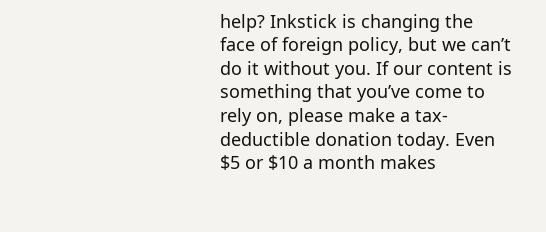help? Inkstick is changing the face of foreign policy, but we can’t do it without you. If our content is something that you’ve come to rely on, please make a tax-deductible donation today. Even $5 or $10 a month makes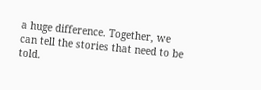a huge difference. Together, we can tell the stories that need to be told.